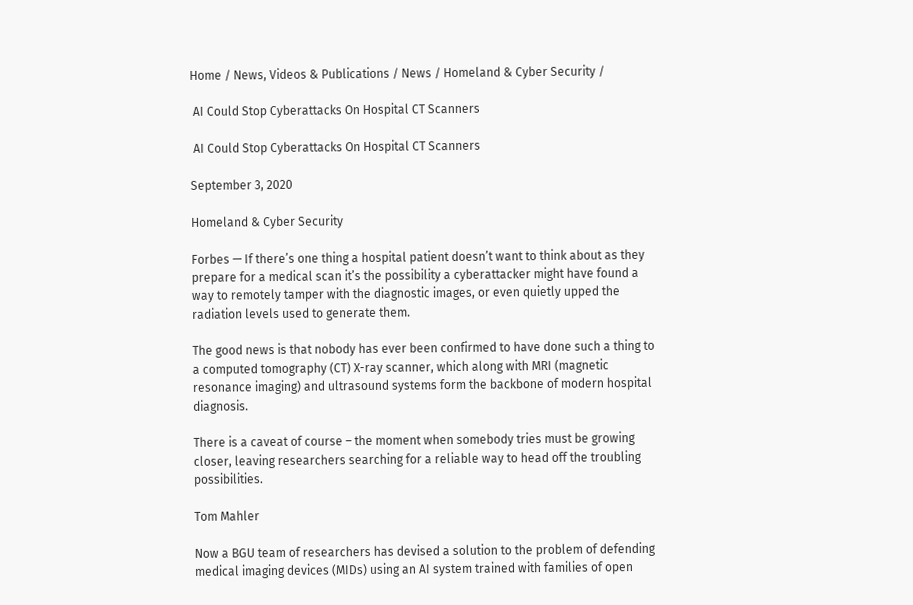Home / News, Videos & Publications / News / Homeland & Cyber Security /

 AI Could Stop Cyberattacks On Hospital CT Scanners

 AI Could Stop Cyberattacks On Hospital CT Scanners

September 3, 2020

Homeland & Cyber Security

Forbes — If there’s one thing a hospital patient doesn’t want to think about as they prepare for a medical scan it’s the possibility a cyberattacker might have found a way to remotely tamper with the diagnostic images, or even quietly upped the radiation levels used to generate them.

The good news is that nobody has ever been confirmed to have done such a thing to a computed tomography (CT) X-ray scanner, which along with MRI (magnetic resonance imaging) and ultrasound systems form the backbone of modern hospital diagnosis.

There is a caveat of course – the moment when somebody tries must be growing closer, leaving researchers searching for a reliable way to head off the troubling possibilities.

Tom Mahler

Now a BGU team of researchers has devised a solution to the problem of defending medical imaging devices (MIDs) using an AI system trained with families of open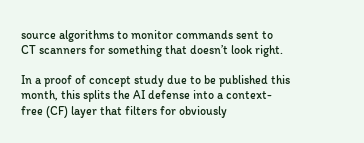source algorithms to monitor commands sent to CT scanners for something that doesn’t look right.

In a proof of concept study due to be published this month, this splits the AI defense into a context-free (CF) layer that filters for obviously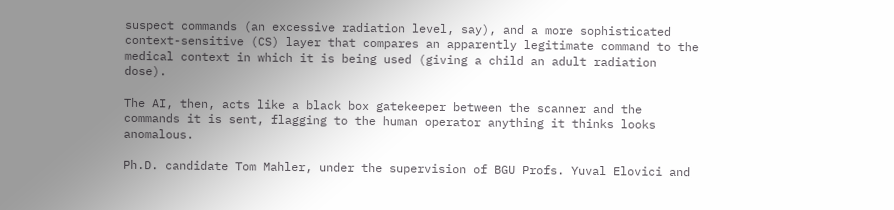suspect commands (an excessive radiation level, say), and a more sophisticated context-sensitive (CS) layer that compares an apparently legitimate command to the medical context in which it is being used (giving a child an adult radiation dose).

The AI, then, acts like a black box gatekeeper between the scanner and the commands it is sent, flagging to the human operator anything it thinks looks anomalous.

Ph.D. candidate Tom Mahler, under the supervision of BGU Profs. Yuval Elovici and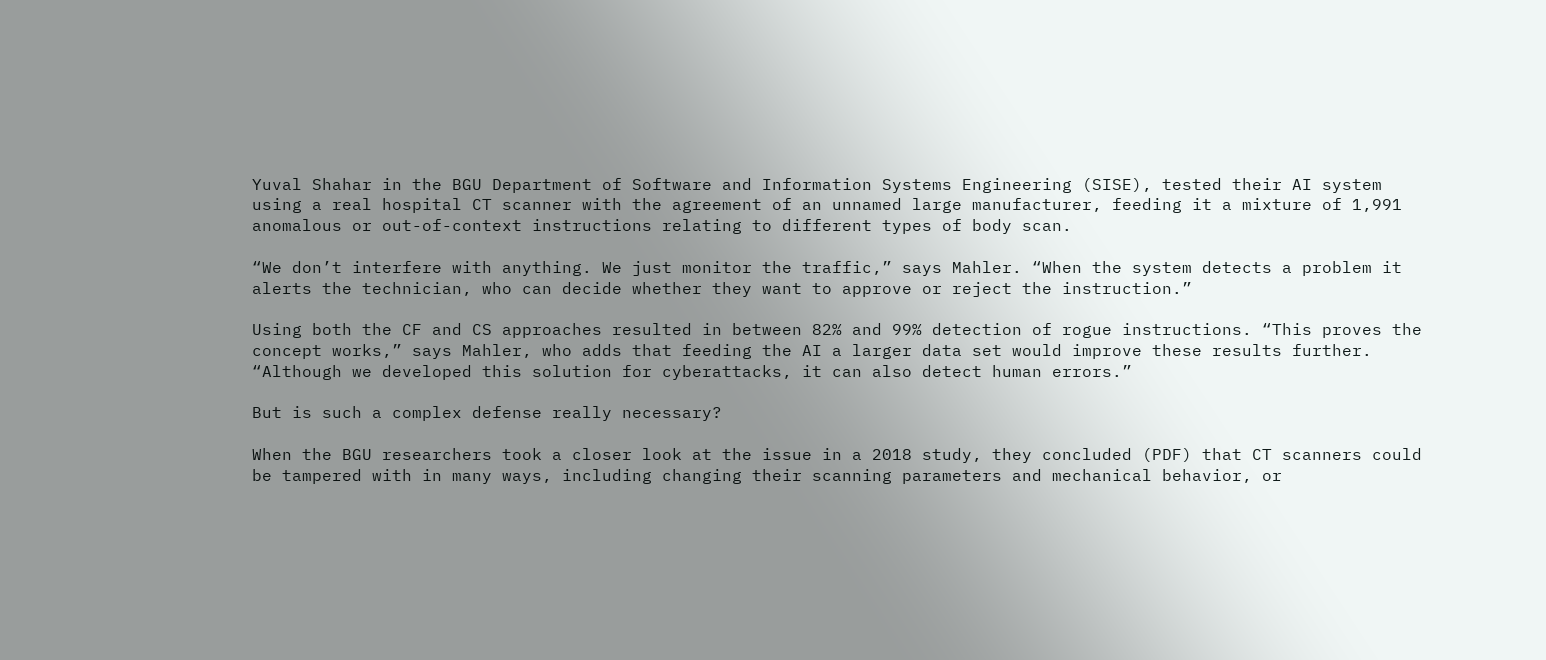Yuval Shahar in the BGU Department of Software and Information Systems Engineering (SISE), tested their AI system using a real hospital CT scanner with the agreement of an unnamed large manufacturer, feeding it a mixture of 1,991 anomalous or out-of-context instructions relating to different types of body scan.

“We don’t interfere with anything. We just monitor the traffic,” says Mahler. “When the system detects a problem it alerts the technician, who can decide whether they want to approve or reject the instruction.”

Using both the CF and CS approaches resulted in between 82% and 99% detection of rogue instructions. “This proves the concept works,” says Mahler, who adds that feeding the AI a larger data set would improve these results further. “Although we developed this solution for cyberattacks, it can also detect human errors.”

But is such a complex defense really necessary?

When the BGU researchers took a closer look at the issue in a 2018 study, they concluded (PDF) that CT scanners could be tampered with in many ways, including changing their scanning parameters and mechanical behavior, or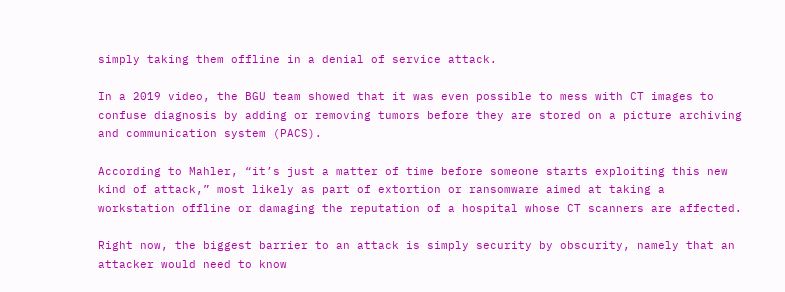simply taking them offline in a denial of service attack.

In a 2019 video, the BGU team showed that it was even possible to mess with CT images to confuse diagnosis by adding or removing tumors before they are stored on a picture archiving and communication system (PACS).

According to Mahler, “it’s just a matter of time before someone starts exploiting this new kind of attack,” most likely as part of extortion or ransomware aimed at taking a workstation offline or damaging the reputation of a hospital whose CT scanners are affected.

Right now, the biggest barrier to an attack is simply security by obscurity, namely that an attacker would need to know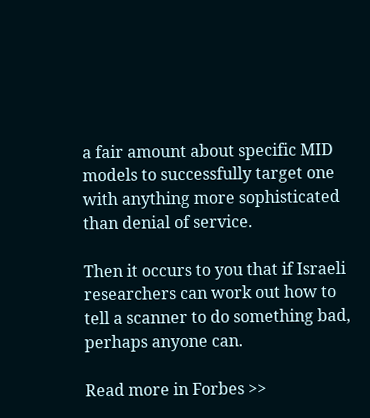a fair amount about specific MID models to successfully target one with anything more sophisticated than denial of service.

Then it occurs to you that if Israeli researchers can work out how to tell a scanner to do something bad, perhaps anyone can.

Read more in Forbes >>